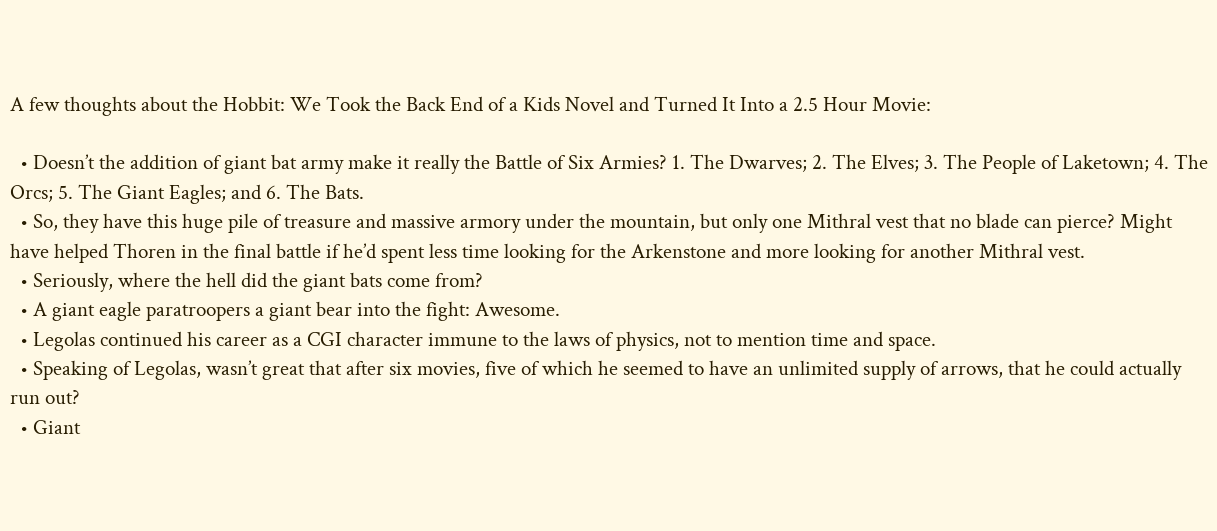A few thoughts about the Hobbit: We Took the Back End of a Kids Novel and Turned It Into a 2.5 Hour Movie:

  • Doesn’t the addition of giant bat army make it really the Battle of Six Armies? 1. The Dwarves; 2. The Elves; 3. The People of Laketown; 4. The Orcs; 5. The Giant Eagles; and 6. The Bats.
  • So, they have this huge pile of treasure and massive armory under the mountain, but only one Mithral vest that no blade can pierce? Might have helped Thoren in the final battle if he’d spent less time looking for the Arkenstone and more looking for another Mithral vest.
  • Seriously, where the hell did the giant bats come from?
  • A giant eagle paratroopers a giant bear into the fight: Awesome.
  • Legolas continued his career as a CGI character immune to the laws of physics, not to mention time and space.
  • Speaking of Legolas, wasn’t great that after six movies, five of which he seemed to have an unlimited supply of arrows, that he could actually run out?
  • Giant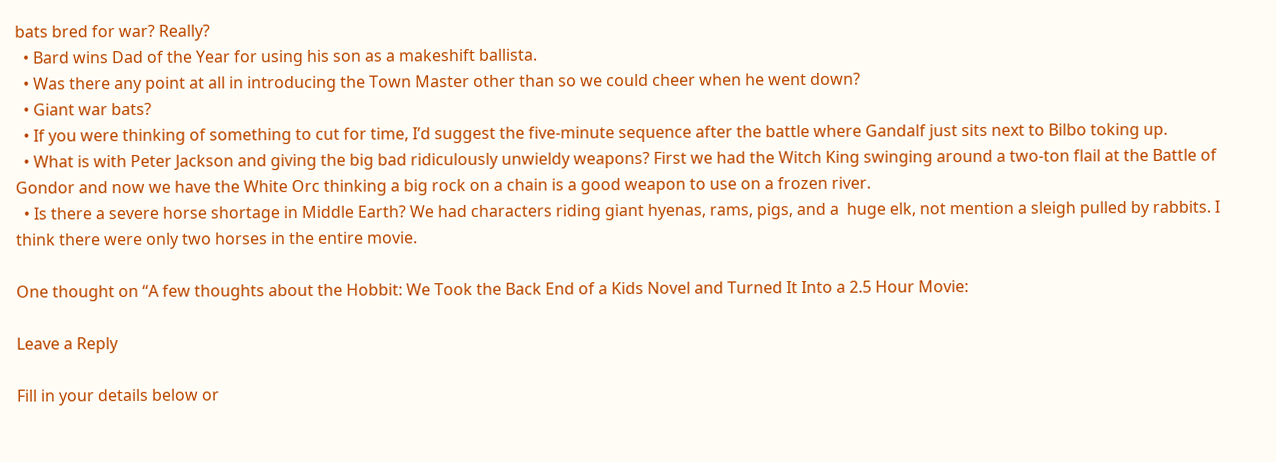bats bred for war? Really?
  • Bard wins Dad of the Year for using his son as a makeshift ballista.
  • Was there any point at all in introducing the Town Master other than so we could cheer when he went down?
  • Giant war bats?
  • If you were thinking of something to cut for time, I’d suggest the five-minute sequence after the battle where Gandalf just sits next to Bilbo toking up.
  • What is with Peter Jackson and giving the big bad ridiculously unwieldy weapons? First we had the Witch King swinging around a two-ton flail at the Battle of Gondor and now we have the White Orc thinking a big rock on a chain is a good weapon to use on a frozen river.
  • Is there a severe horse shortage in Middle Earth? We had characters riding giant hyenas, rams, pigs, and a  huge elk, not mention a sleigh pulled by rabbits. I think there were only two horses in the entire movie.

One thought on “A few thoughts about the Hobbit: We Took the Back End of a Kids Novel and Turned It Into a 2.5 Hour Movie:

Leave a Reply

Fill in your details below or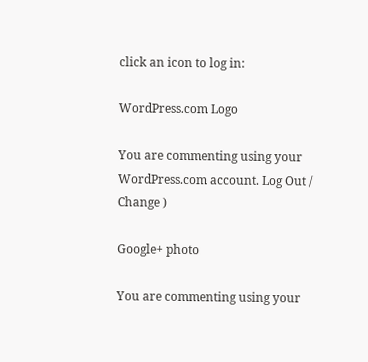click an icon to log in:

WordPress.com Logo

You are commenting using your WordPress.com account. Log Out /  Change )

Google+ photo

You are commenting using your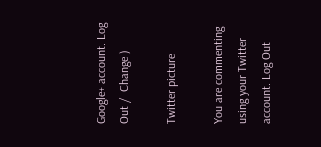Google+ account. Log Out /  Change )

Twitter picture

You are commenting using your Twitter account. Log Out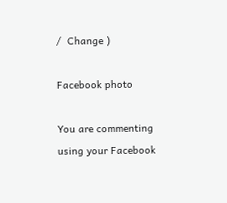/  Change )

Facebook photo

You are commenting using your Facebook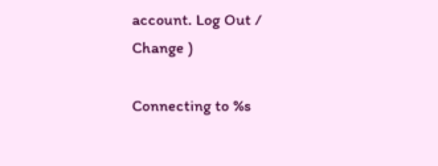account. Log Out /  Change )

Connecting to %s